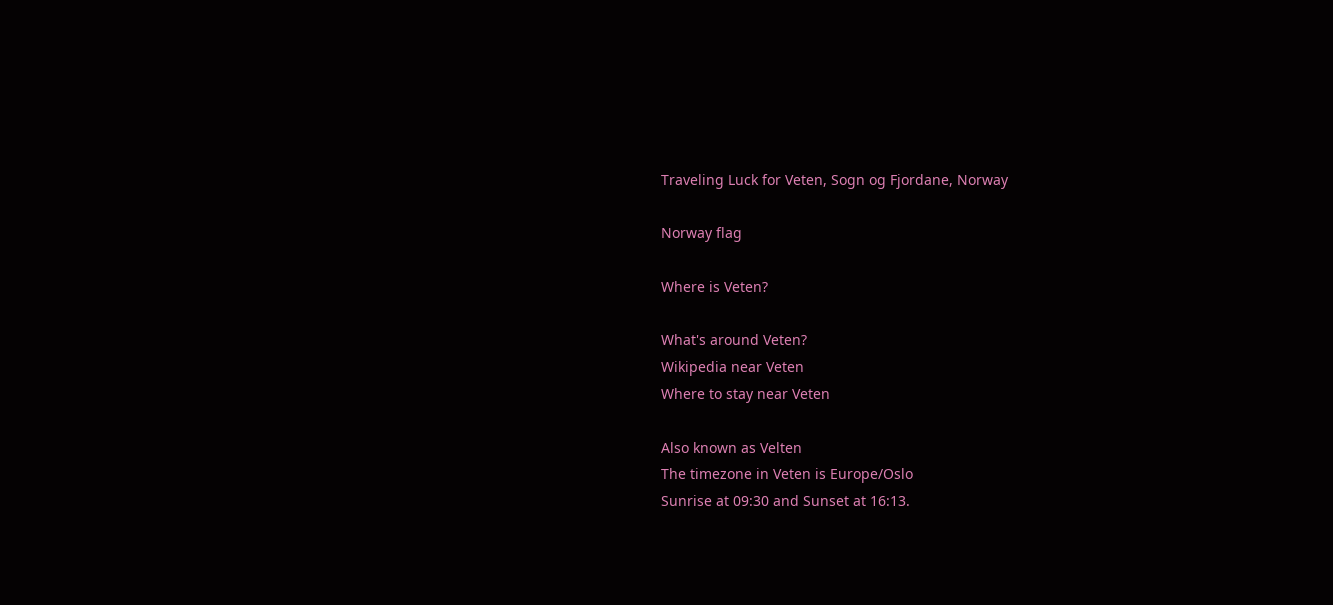Traveling Luck for Veten, Sogn og Fjordane, Norway

Norway flag

Where is Veten?

What's around Veten?
Wikipedia near Veten
Where to stay near Veten

Also known as Velten
The timezone in Veten is Europe/Oslo
Sunrise at 09:30 and Sunset at 16:13.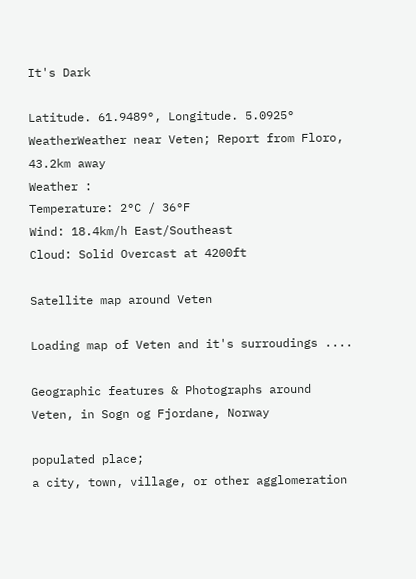It's Dark

Latitude. 61.9489°, Longitude. 5.0925°
WeatherWeather near Veten; Report from Floro, 43.2km away
Weather :
Temperature: 2°C / 36°F
Wind: 18.4km/h East/Southeast
Cloud: Solid Overcast at 4200ft

Satellite map around Veten

Loading map of Veten and it's surroudings ....

Geographic features & Photographs around Veten, in Sogn og Fjordane, Norway

populated place;
a city, town, village, or other agglomeration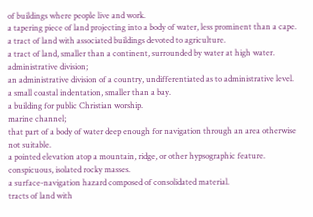of buildings where people live and work.
a tapering piece of land projecting into a body of water, less prominent than a cape.
a tract of land with associated buildings devoted to agriculture.
a tract of land, smaller than a continent, surrounded by water at high water.
administrative division;
an administrative division of a country, undifferentiated as to administrative level.
a small coastal indentation, smaller than a bay.
a building for public Christian worship.
marine channel;
that part of a body of water deep enough for navigation through an area otherwise not suitable.
a pointed elevation atop a mountain, ridge, or other hypsographic feature.
conspicuous, isolated rocky masses.
a surface-navigation hazard composed of consolidated material.
tracts of land with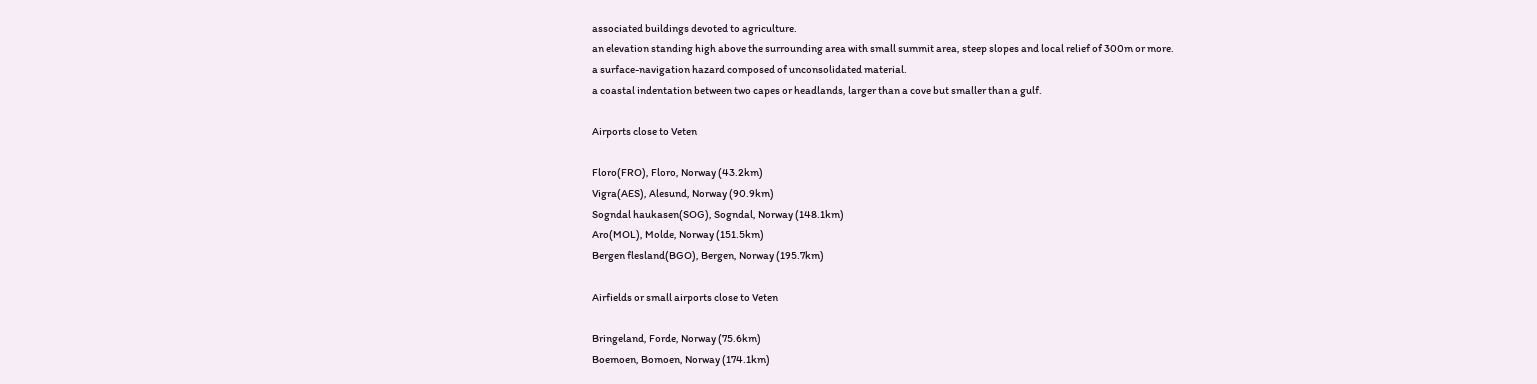associated buildings devoted to agriculture.
an elevation standing high above the surrounding area with small summit area, steep slopes and local relief of 300m or more.
a surface-navigation hazard composed of unconsolidated material.
a coastal indentation between two capes or headlands, larger than a cove but smaller than a gulf.

Airports close to Veten

Floro(FRO), Floro, Norway (43.2km)
Vigra(AES), Alesund, Norway (90.9km)
Sogndal haukasen(SOG), Sogndal, Norway (148.1km)
Aro(MOL), Molde, Norway (151.5km)
Bergen flesland(BGO), Bergen, Norway (195.7km)

Airfields or small airports close to Veten

Bringeland, Forde, Norway (75.6km)
Boemoen, Bomoen, Norway (174.1km)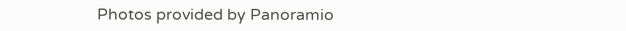Photos provided by Panoramio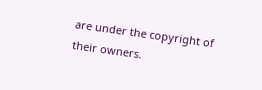are under the copyright of their owners.